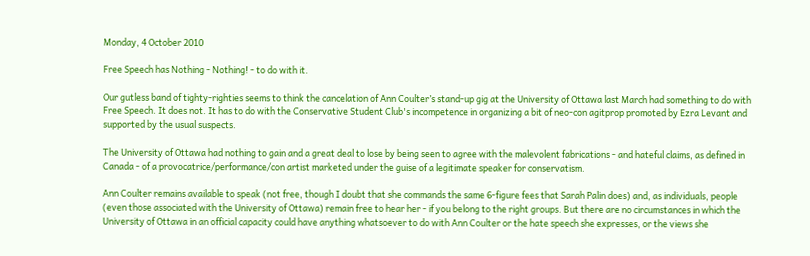Monday, 4 October 2010

Free Speech has Nothing - Nothing! - to do with it.

Our gutless band of tighty-righties seems to think the cancelation of Ann Coulter’s stand-up gig at the University of Ottawa last March had something to do with Free Speech. It does not. It has to do with the Conservative Student Club's incompetence in organizing a bit of neo-con agitprop promoted by Ezra Levant and supported by the usual suspects.

The University of Ottawa had nothing to gain and a great deal to lose by being seen to agree with the malevolent fabrications - and hateful claims, as defined in Canada - of a provocatrice/performance/con artist marketed under the guise of a legitimate speaker for conservatism.

Ann Coulter remains available to speak (not free, though I doubt that she commands the same 6-figure fees that Sarah Palin does) and, as individuals, people (even those associated with the University of Ottawa) remain free to hear her - if you belong to the right groups. But there are no circumstances in which the University of Ottawa in an official capacity could have anything whatsoever to do with Ann Coulter or the hate speech she expresses, or the views she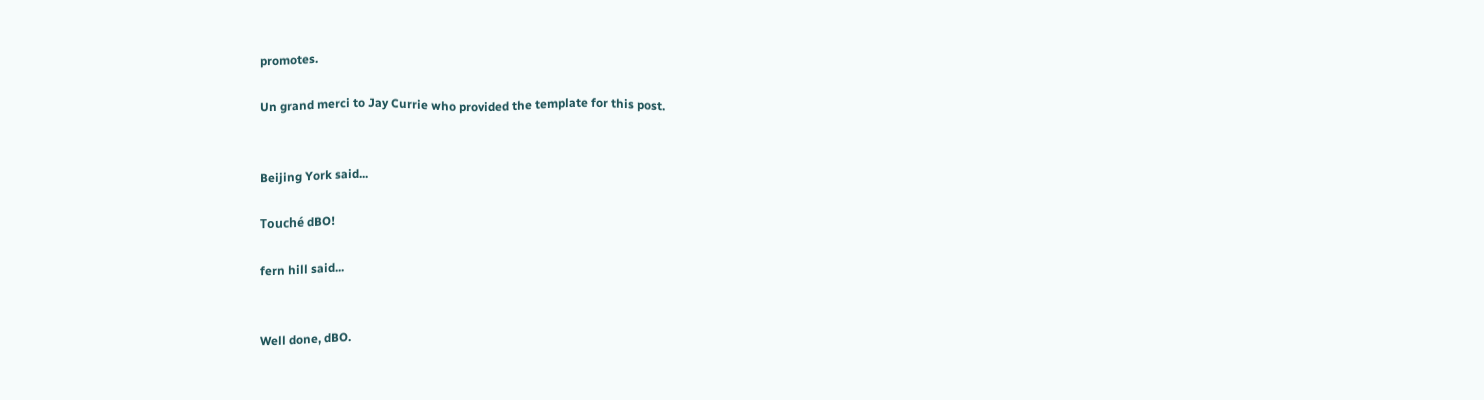promotes.

Un grand merci to Jay Currie who provided the template for this post.


Beijing York said...

Touché dBO!

fern hill said...


Well done, dBO.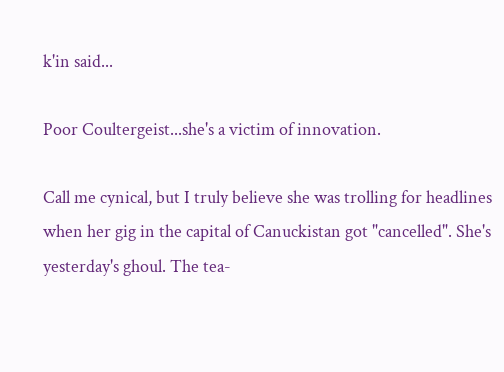k'in said...

Poor Coultergeist...she's a victim of innovation.

Call me cynical, but I truly believe she was trolling for headlines when her gig in the capital of Canuckistan got "cancelled". She's yesterday's ghoul. The tea-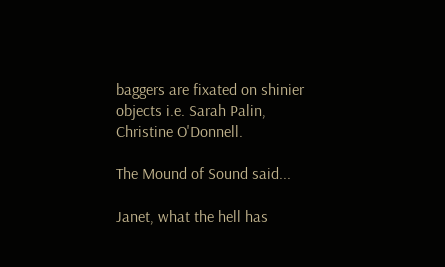baggers are fixated on shinier objects i.e. Sarah Palin, Christine O'Donnell.

The Mound of Sound said...

Janet, what the hell has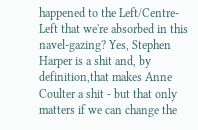happened to the Left/Centre-Left that we're absorbed in this navel-gazing? Yes, Stephen Harper is a shit and, by definition,that makes Anne Coulter a shit - but that only matters if we can change the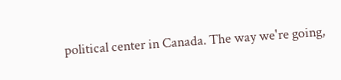political center in Canada. The way we're going,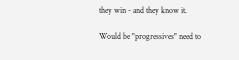they win - and they know it.

Would be "progressives" need to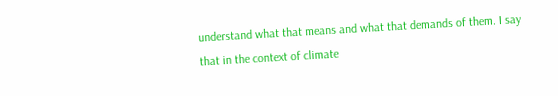understand what that means and what that demands of them. I say that in the context of climate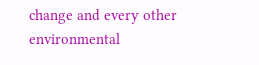change and every other environmental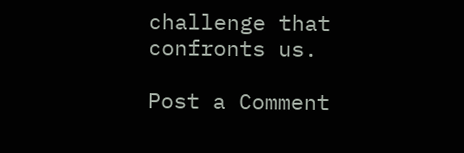challenge that confronts us.

Post a Comment